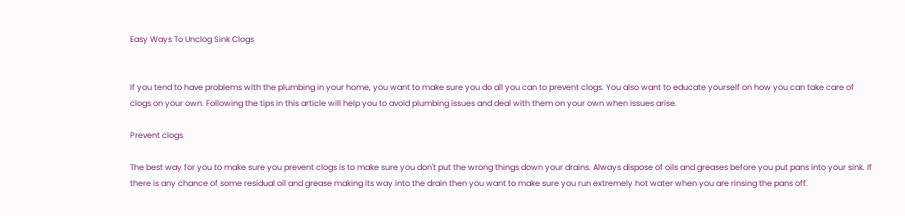Easy Ways To Unclog Sink Clogs


If you tend to have problems with the plumbing in your home, you want to make sure you do all you can to prevent clogs. You also want to educate yourself on how you can take care of clogs on your own. Following the tips in this article will help you to avoid plumbing issues and deal with them on your own when issues arise.

Prevent clogs

The best way for you to make sure you prevent clogs is to make sure you don't put the wrong things down your drains. Always dispose of oils and greases before you put pans into your sink. If there is any chance of some residual oil and grease making its way into the drain then you want to make sure you run extremely hot water when you are rinsing the pans off.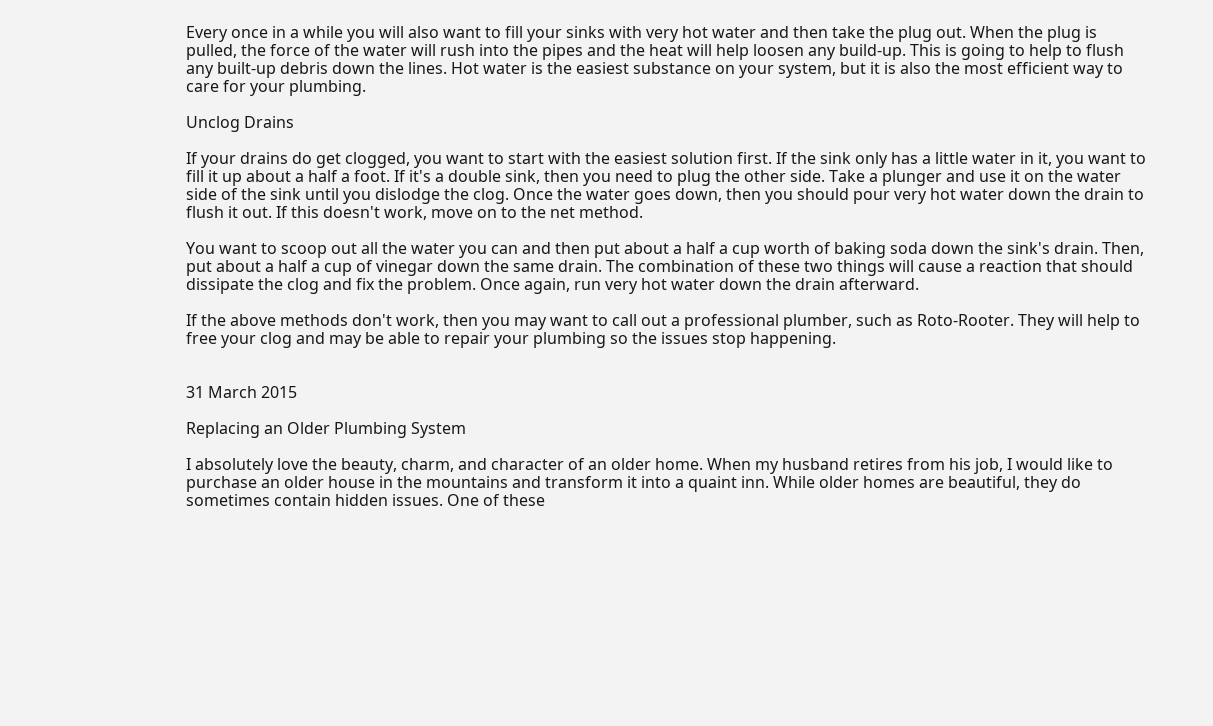Every once in a while you will also want to fill your sinks with very hot water and then take the plug out. When the plug is pulled, the force of the water will rush into the pipes and the heat will help loosen any build-up. This is going to help to flush any built-up debris down the lines. Hot water is the easiest substance on your system, but it is also the most efficient way to care for your plumbing.

Unclog Drains

If your drains do get clogged, you want to start with the easiest solution first. If the sink only has a little water in it, you want to fill it up about a half a foot. If it's a double sink, then you need to plug the other side. Take a plunger and use it on the water side of the sink until you dislodge the clog. Once the water goes down, then you should pour very hot water down the drain to flush it out. If this doesn't work, move on to the net method.

You want to scoop out all the water you can and then put about a half a cup worth of baking soda down the sink's drain. Then, put about a half a cup of vinegar down the same drain. The combination of these two things will cause a reaction that should dissipate the clog and fix the problem. Once again, run very hot water down the drain afterward.

If the above methods don't work, then you may want to call out a professional plumber, such as Roto-Rooter. They will help to free your clog and may be able to repair your plumbing so the issues stop happening.


31 March 2015

Replacing an Older Plumbing System

I absolutely love the beauty, charm, and character of an older home. When my husband retires from his job, I would like to purchase an older house in the mountains and transform it into a quaint inn. While older homes are beautiful, they do sometimes contain hidden issues. One of these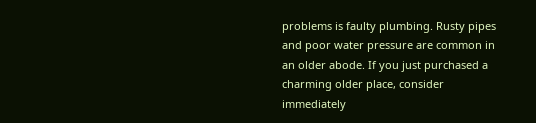problems is faulty plumbing. Rusty pipes and poor water pressure are common in an older abode. If you just purchased a charming older place, consider immediately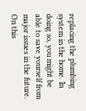replacing the plumbing system in the home. In doing so, you might be able to save yourself from major issues in the future. On this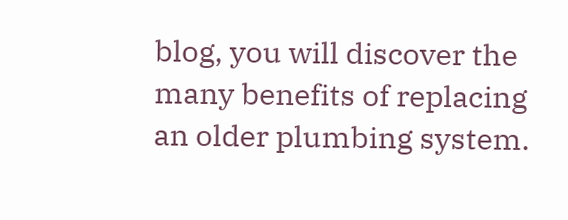blog, you will discover the many benefits of replacing an older plumbing system.